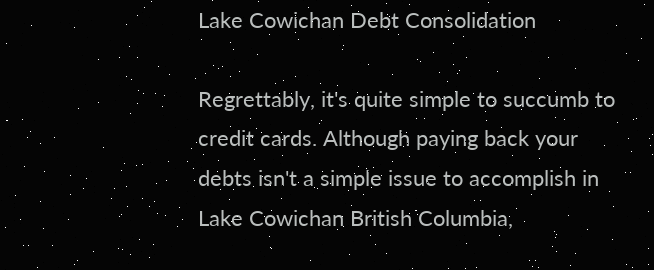Lake Cowichan Debt Consolidation

Regrettably, it's quite simple to succumb to credit cards. Although paying back your debts isn't a simple issue to accomplish in Lake Cowichan British Columbia,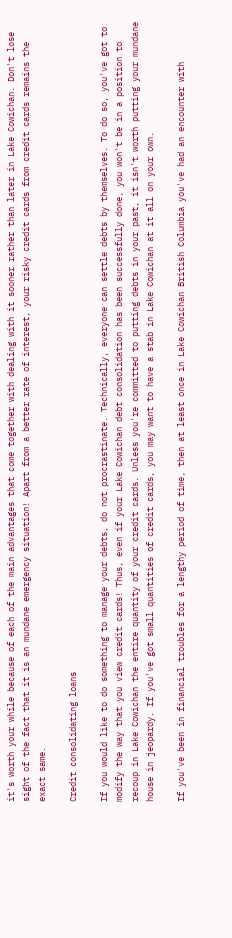it's worth your while because of each of the main advantages that come together with dealing with it sooner rather than later in Lake Cowichan. Don't lose sight of the fact that it is an mundane emergency situation! Apart from a better rate of interest, your risky credit cards from credit cards remains the exact same.

Credit consolidating loans

If you would like to do something to manage your debts, do not procrastinate. Technically, everyone can settle debts by themselves. To do so, you've got to modify the way that you view credit cards! Thus, even if your Lake Cowichan debt consolidation has been successfully done, you won't be in a position to recoup in Lake Cowichan the entire quantity of your credit cards. Unless you're committed to putting debts in your past, it isn't worth putting your mundane house in jeopardy. If you've got small quantities of credit cards, you may want to have a stab in Lake Cowichan at it all on your own.

If you've been in financial troubles for a lengthy period of time, then at least once in Lake Cowichan British Columbia you've had an encounter with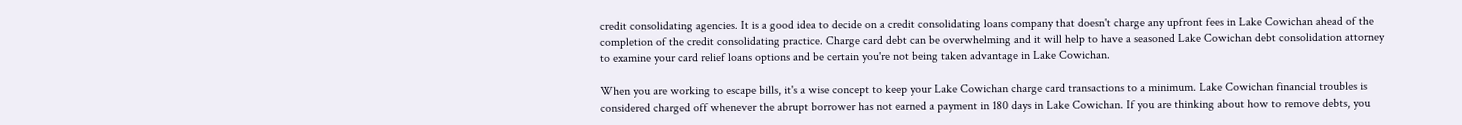credit consolidating agencies. It is a good idea to decide on a credit consolidating loans company that doesn't charge any upfront fees in Lake Cowichan ahead of the completion of the credit consolidating practice. Charge card debt can be overwhelming and it will help to have a seasoned Lake Cowichan debt consolidation attorney to examine your card relief loans options and be certain you're not being taken advantage in Lake Cowichan.

When you are working to escape bills, it's a wise concept to keep your Lake Cowichan charge card transactions to a minimum. Lake Cowichan financial troubles is considered charged off whenever the abrupt borrower has not earned a payment in 180 days in Lake Cowichan. If you are thinking about how to remove debts, you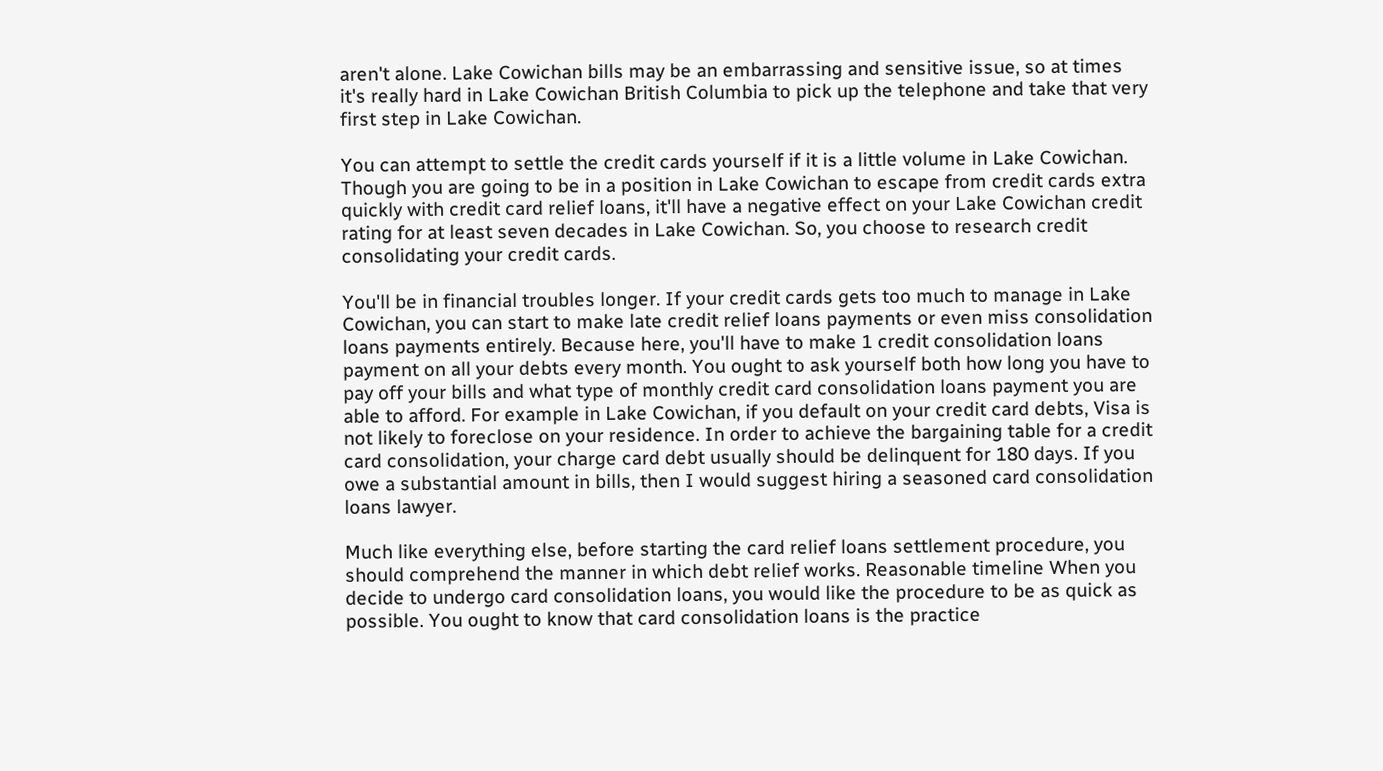aren't alone. Lake Cowichan bills may be an embarrassing and sensitive issue, so at times it's really hard in Lake Cowichan British Columbia to pick up the telephone and take that very first step in Lake Cowichan.

You can attempt to settle the credit cards yourself if it is a little volume in Lake Cowichan. Though you are going to be in a position in Lake Cowichan to escape from credit cards extra quickly with credit card relief loans, it'll have a negative effect on your Lake Cowichan credit rating for at least seven decades in Lake Cowichan. So, you choose to research credit consolidating your credit cards.

You'll be in financial troubles longer. If your credit cards gets too much to manage in Lake Cowichan, you can start to make late credit relief loans payments or even miss consolidation loans payments entirely. Because here, you'll have to make 1 credit consolidation loans payment on all your debts every month. You ought to ask yourself both how long you have to pay off your bills and what type of monthly credit card consolidation loans payment you are able to afford. For example in Lake Cowichan, if you default on your credit card debts, Visa is not likely to foreclose on your residence. In order to achieve the bargaining table for a credit card consolidation, your charge card debt usually should be delinquent for 180 days. If you owe a substantial amount in bills, then I would suggest hiring a seasoned card consolidation loans lawyer.

Much like everything else, before starting the card relief loans settlement procedure, you should comprehend the manner in which debt relief works. Reasonable timeline When you decide to undergo card consolidation loans, you would like the procedure to be as quick as possible. You ought to know that card consolidation loans is the practice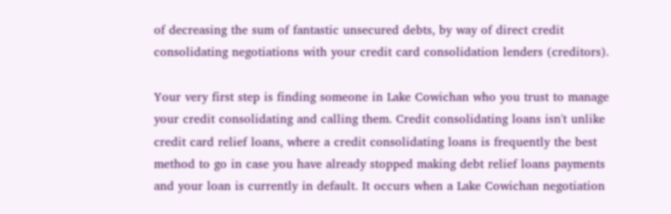of decreasing the sum of fantastic unsecured debts, by way of direct credit consolidating negotiations with your credit card consolidation lenders (creditors).

Your very first step is finding someone in Lake Cowichan who you trust to manage your credit consolidating and calling them. Credit consolidating loans isn't unlike credit card relief loans, where a credit consolidating loans is frequently the best method to go in case you have already stopped making debt relief loans payments and your loan is currently in default. It occurs when a Lake Cowichan negotiation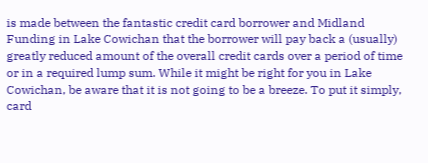is made between the fantastic credit card borrower and Midland Funding in Lake Cowichan that the borrower will pay back a (usually) greatly reduced amount of the overall credit cards over a period of time or in a required lump sum. While it might be right for you in Lake Cowichan, be aware that it is not going to be a breeze. To put it simply, card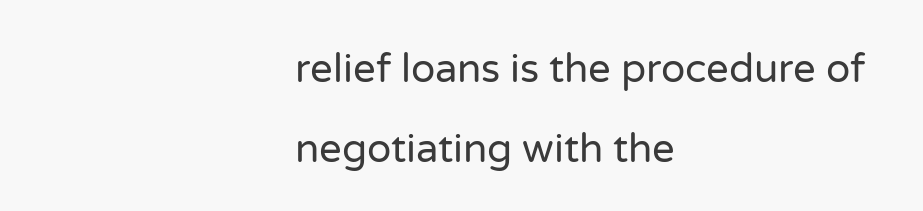relief loans is the procedure of negotiating with the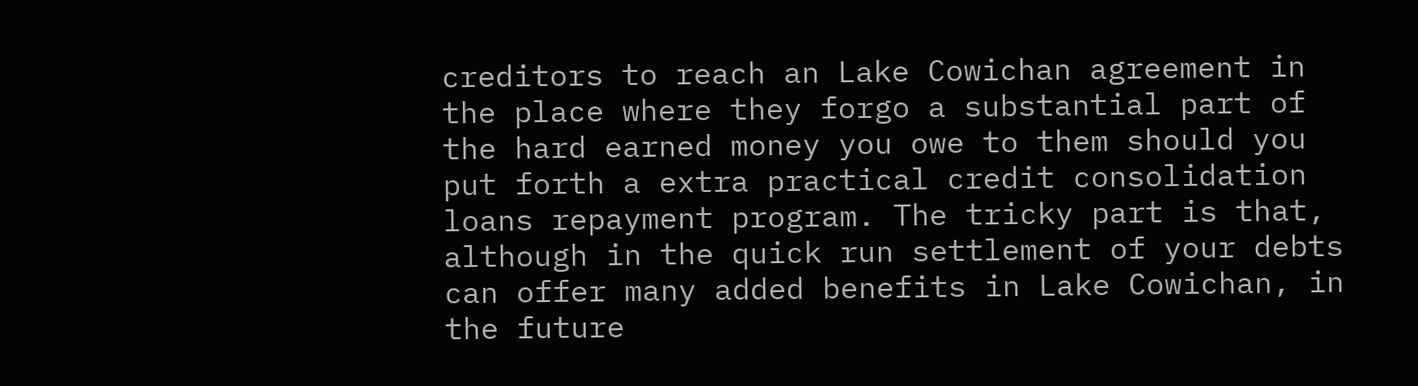creditors to reach an Lake Cowichan agreement in the place where they forgo a substantial part of the hard earned money you owe to them should you put forth a extra practical credit consolidation loans repayment program. The tricky part is that, although in the quick run settlement of your debts can offer many added benefits in Lake Cowichan, in the future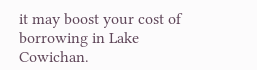it may boost your cost of borrowing in Lake Cowichan.